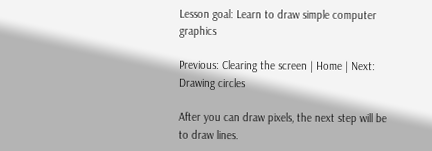Lesson goal: Learn to draw simple computer graphics

Previous: Clearing the screen | Home | Next: Drawing circles

After you can draw pixels, the next step will be to draw lines.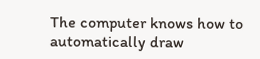The computer knows how to automatically draw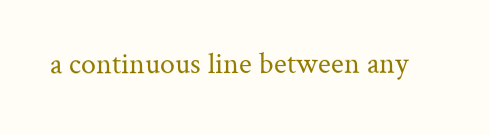a continuous line between any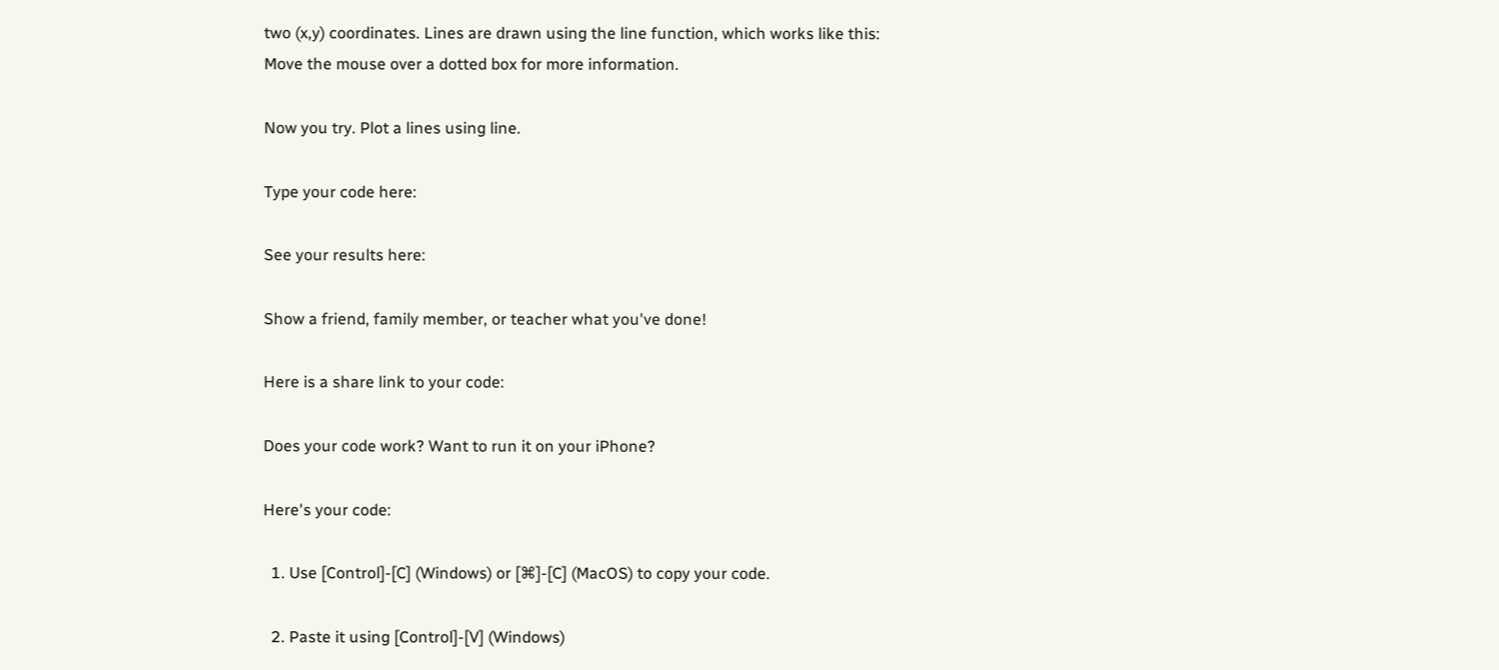two (x,y) coordinates. Lines are drawn using the line function, which works like this:
Move the mouse over a dotted box for more information.

Now you try. Plot a lines using line.

Type your code here:

See your results here:

Show a friend, family member, or teacher what you've done!

Here is a share link to your code:

Does your code work? Want to run it on your iPhone?

Here's your code:

  1. Use [Control]-[C] (Windows) or [⌘]-[C] (MacOS) to copy your code.

  2. Paste it using [Control]-[V] (Windows)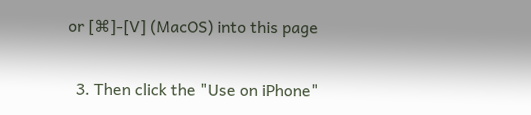or [⌘]-[V] (MacOS) into this page

  3. Then click the "Use on iPhone"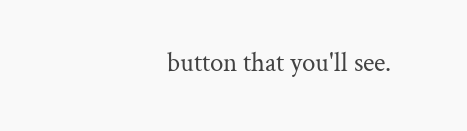button that you'll see.